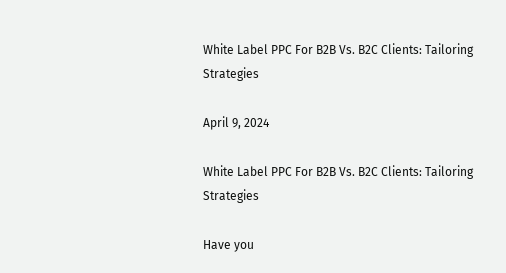White Label PPC For B2B Vs. B2C Clients: Tailoring Strategies

April 9, 2024

White Label PPC For B2B Vs. B2C Clients: Tailoring Strategies

Have you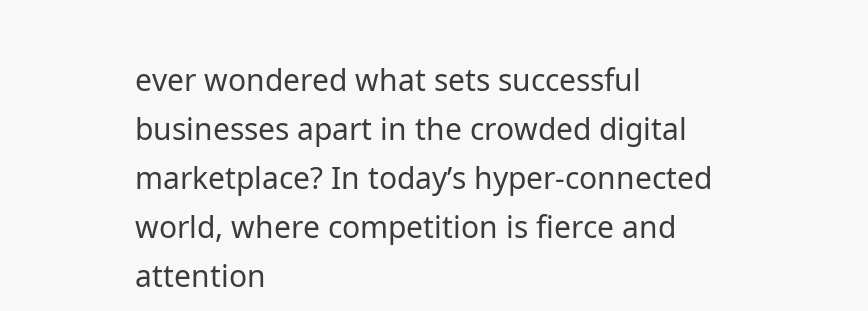ever wondered what sets successful businesses apart in the crowded digital marketplace? In today’s hyper-connected world, where competition is fierce and attention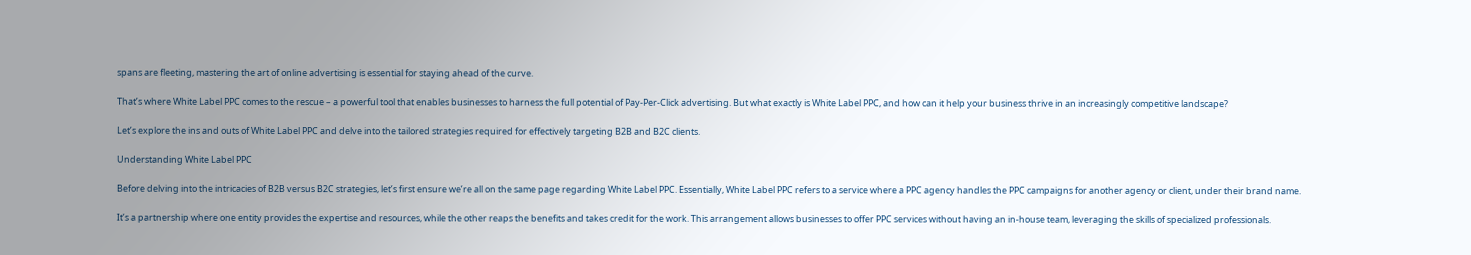spans are fleeting, mastering the art of online advertising is essential for staying ahead of the curve.

That’s where White Label PPC comes to the rescue – a powerful tool that enables businesses to harness the full potential of Pay-Per-Click advertising. But what exactly is White Label PPC, and how can it help your business thrive in an increasingly competitive landscape?

Let’s explore the ins and outs of White Label PPC and delve into the tailored strategies required for effectively targeting B2B and B2C clients.

Understanding White Label PPC

Before delving into the intricacies of B2B versus B2C strategies, let’s first ensure we’re all on the same page regarding White Label PPC. Essentially, White Label PPC refers to a service where a PPC agency handles the PPC campaigns for another agency or client, under their brand name.

It’s a partnership where one entity provides the expertise and resources, while the other reaps the benefits and takes credit for the work. This arrangement allows businesses to offer PPC services without having an in-house team, leveraging the skills of specialized professionals.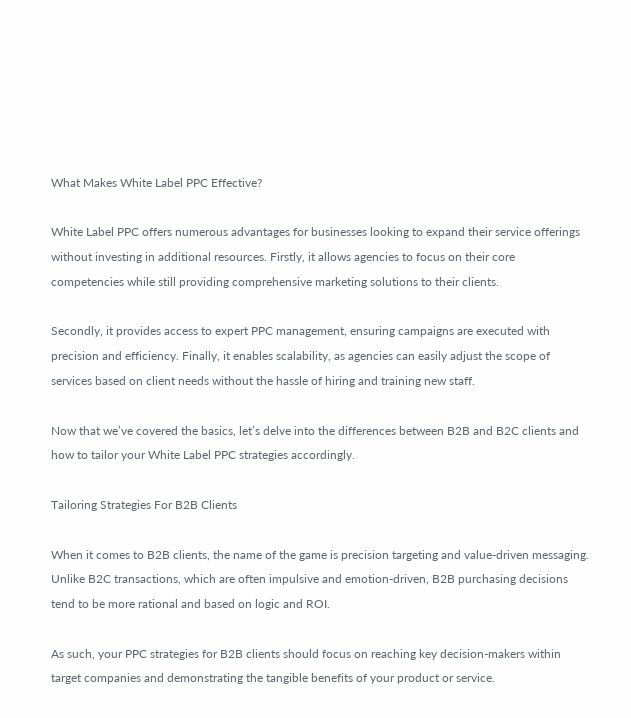What Makes White Label PPC Effective?

White Label PPC offers numerous advantages for businesses looking to expand their service offerings without investing in additional resources. Firstly, it allows agencies to focus on their core competencies while still providing comprehensive marketing solutions to their clients.

Secondly, it provides access to expert PPC management, ensuring campaigns are executed with precision and efficiency. Finally, it enables scalability, as agencies can easily adjust the scope of services based on client needs without the hassle of hiring and training new staff.

Now that we’ve covered the basics, let’s delve into the differences between B2B and B2C clients and how to tailor your White Label PPC strategies accordingly.

Tailoring Strategies For B2B Clients

When it comes to B2B clients, the name of the game is precision targeting and value-driven messaging. Unlike B2C transactions, which are often impulsive and emotion-driven, B2B purchasing decisions tend to be more rational and based on logic and ROI.

As such, your PPC strategies for B2B clients should focus on reaching key decision-makers within target companies and demonstrating the tangible benefits of your product or service.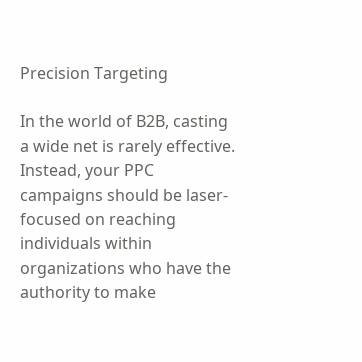Precision Targeting

In the world of B2B, casting a wide net is rarely effective. Instead, your PPC campaigns should be laser-focused on reaching individuals within organizations who have the authority to make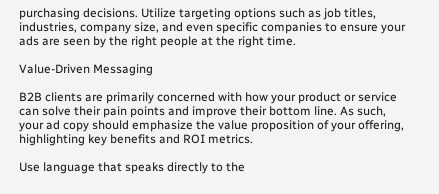purchasing decisions. Utilize targeting options such as job titles, industries, company size, and even specific companies to ensure your ads are seen by the right people at the right time.

Value-Driven Messaging

B2B clients are primarily concerned with how your product or service can solve their pain points and improve their bottom line. As such, your ad copy should emphasize the value proposition of your offering, highlighting key benefits and ROI metrics.

Use language that speaks directly to the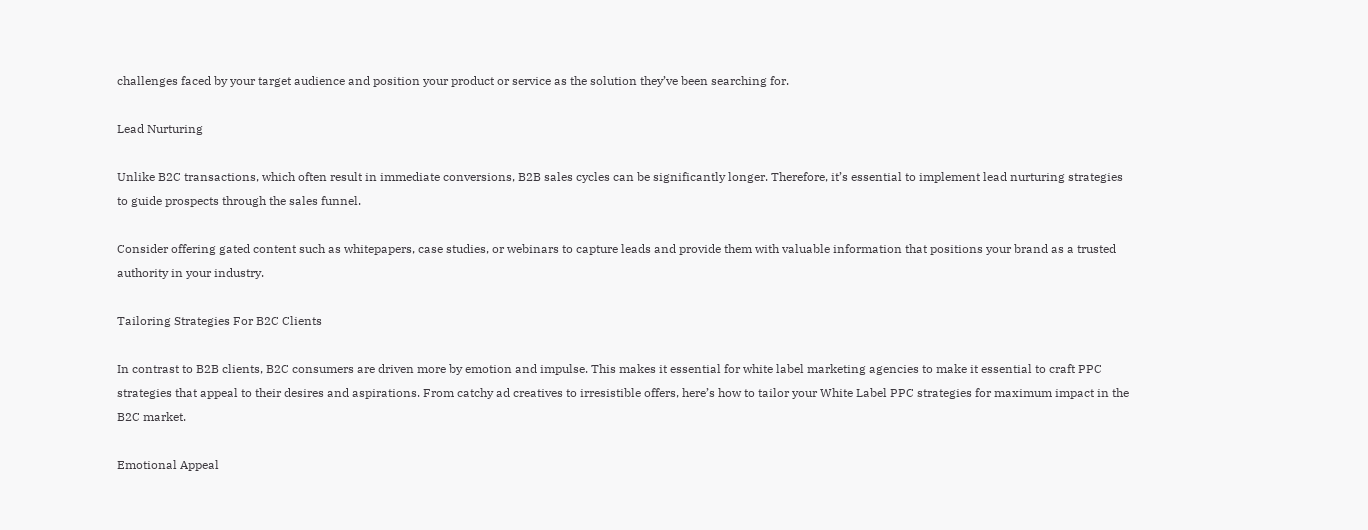challenges faced by your target audience and position your product or service as the solution they’ve been searching for.

Lead Nurturing

Unlike B2C transactions, which often result in immediate conversions, B2B sales cycles can be significantly longer. Therefore, it’s essential to implement lead nurturing strategies to guide prospects through the sales funnel.

Consider offering gated content such as whitepapers, case studies, or webinars to capture leads and provide them with valuable information that positions your brand as a trusted authority in your industry.

Tailoring Strategies For B2C Clients

In contrast to B2B clients, B2C consumers are driven more by emotion and impulse. This makes it essential for white label marketing agencies to make it essential to craft PPC strategies that appeal to their desires and aspirations. From catchy ad creatives to irresistible offers, here’s how to tailor your White Label PPC strategies for maximum impact in the B2C market.

Emotional Appeal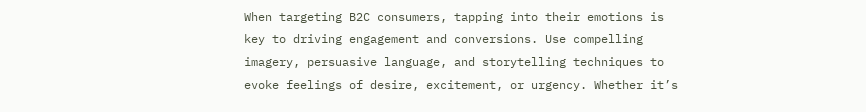When targeting B2C consumers, tapping into their emotions is key to driving engagement and conversions. Use compelling imagery, persuasive language, and storytelling techniques to evoke feelings of desire, excitement, or urgency. Whether it’s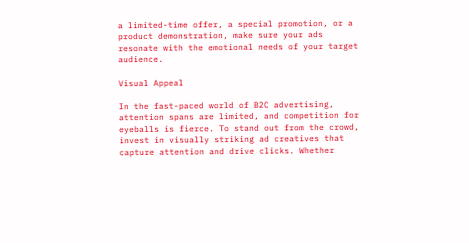a limited-time offer, a special promotion, or a product demonstration, make sure your ads resonate with the emotional needs of your target audience.

Visual Appeal

In the fast-paced world of B2C advertising, attention spans are limited, and competition for eyeballs is fierce. To stand out from the crowd, invest in visually striking ad creatives that capture attention and drive clicks. Whether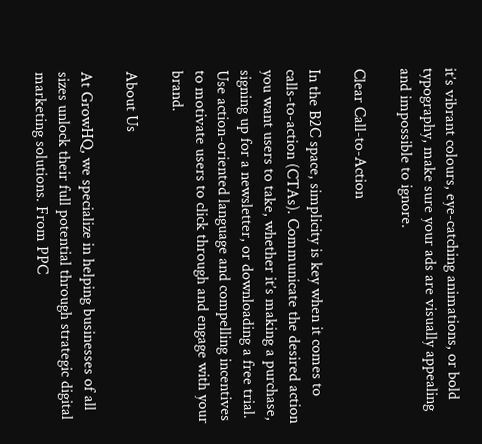it’s vibrant colours, eye-catching animations, or bold typography, make sure your ads are visually appealing and impossible to ignore.

Clear Call-to-Action

In the B2C space, simplicity is key when it comes to calls-to-action (CTAs). Communicate the desired action you want users to take, whether it’s making a purchase, signing up for a newsletter, or downloading a free trial. Use action-oriented language and compelling incentives to motivate users to click through and engage with your brand.

About Us

At GrowHQ, we specialize in helping businesses of all sizes unlock their full potential through strategic digital marketing solutions. From PPC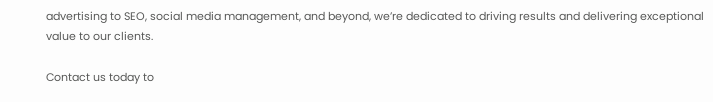advertising to SEO, social media management, and beyond, we’re dedicated to driving results and delivering exceptional value to our clients.

Contact us today to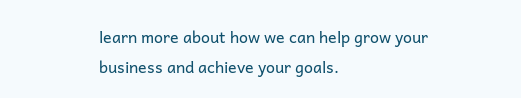learn more about how we can help grow your business and achieve your goals.